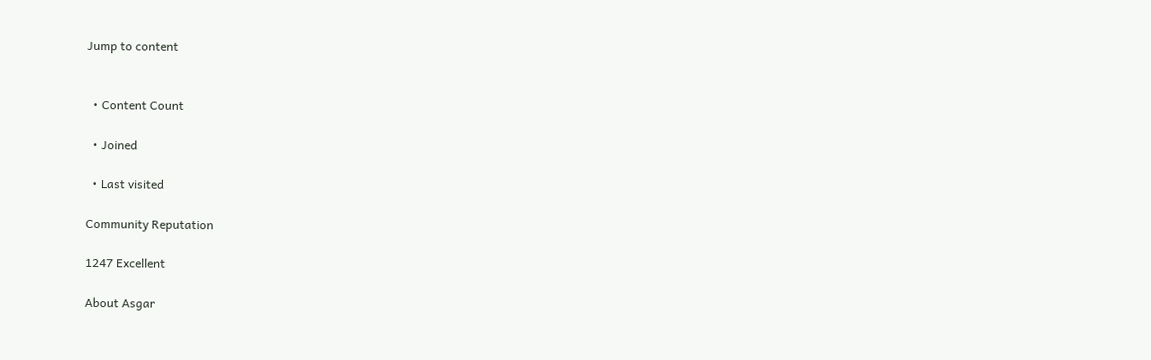Jump to content


  • Content Count

  • Joined

  • Last visited

Community Reputation

1247 Excellent

About Asgar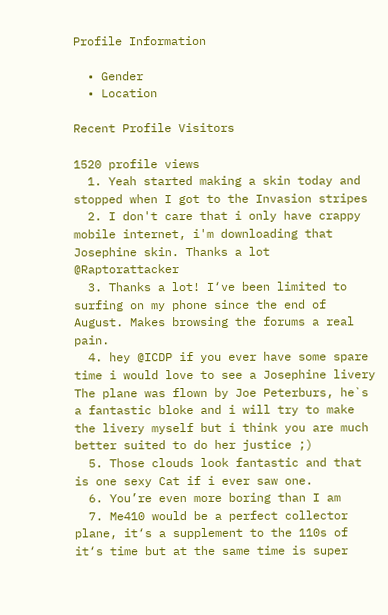Profile Information

  • Gender
  • Location

Recent Profile Visitors

1520 profile views
  1. Yeah started making a skin today and stopped when I got to the Invasion stripes
  2. I don't care that i only have crappy mobile internet, i'm downloading that Josephine skin. Thanks a lot @Raptorattacker
  3. Thanks a lot! I‘ve been limited to surfing on my phone since the end of August. Makes browsing the forums a real pain.
  4. hey @ICDP if you ever have some spare time i would love to see a Josephine livery The plane was flown by Joe Peterburs, he`s a fantastic bloke and i will try to make the livery myself but i think you are much better suited to do her justice ;)
  5. Those clouds look fantastic and that is one sexy Cat if i ever saw one.
  6. You’re even more boring than I am
  7. Me410 would be a perfect collector plane, it‘s a supplement to the 110s of it‘s time but at the same time is super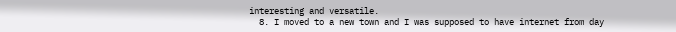interesting and versatile.
  8. I moved to a new town and I was supposed to have internet from day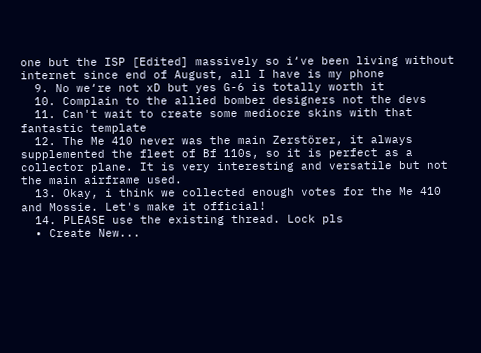one but the ISP [Edited] massively so i‘ve been living without internet since end of August, all I have is my phone
  9. No we‘re not xD but yes G-6 is totally worth it
  10. Complain to the allied bomber designers not the devs
  11. Can't wait to create some mediocre skins with that fantastic template
  12. The Me 410 never was the main Zerstörer, it always supplemented the fleet of Bf 110s, so it is perfect as a collector plane. It is very interesting and versatile but not the main airframe used.
  13. Okay, i think we collected enough votes for the Me 410 and Mossie. Let's make it official!
  14. PLEASE use the existing thread. Lock pls
  • Create New...